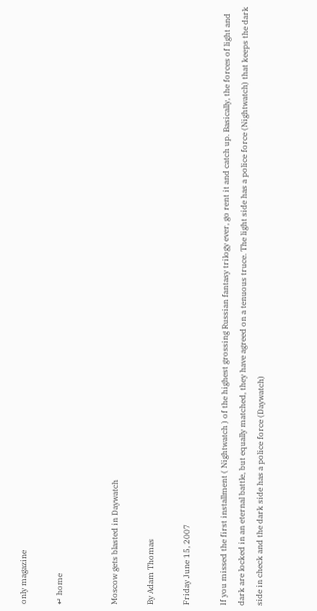only magazine

↵ home


Moscow gets blasted in Daywatch

By Adam Thomas

Friday June 15, 2007

If you missed the first installment ( Nightwatch ) of the highest grossing Russian fantasy trilogy ever, go rent it and catch up. Basically, the forces of light and dark are locked in an eternal battle, but equally matched, they have agreed on a tenuous truce. The light side has a police force (Nightwatch) that keeps the dark side in check and the dark side has a police force (Daywatch)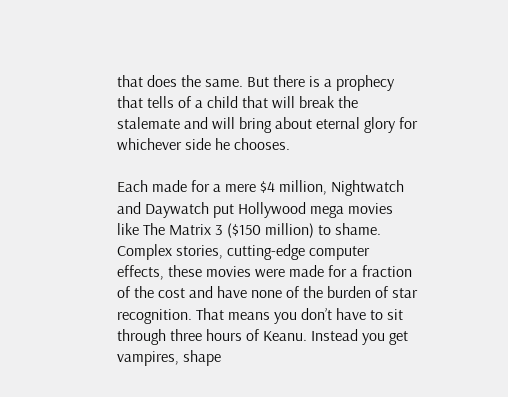that does the same. But there is a prophecy that tells of a child that will break the stalemate and will bring about eternal glory for whichever side he chooses.

Each made for a mere $4 million, Nightwatch and Daywatch put Hollywood mega movies like The Matrix 3 ($150 million) to shame. Complex stories, cutting-edge computer effects, these movies were made for a fraction of the cost and have none of the burden of star recognition. That means you don’t have to sit through three hours of Keanu. Instead you get vampires, shape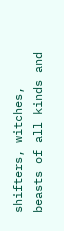shifters, witches, beasts of all kinds and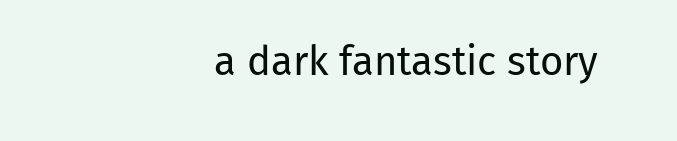a dark fantastic story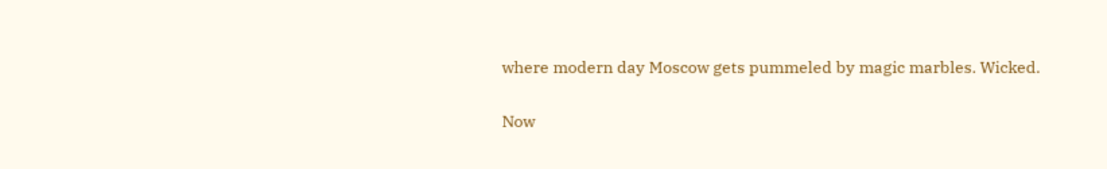where modern day Moscow gets pummeled by magic marbles. Wicked.

Now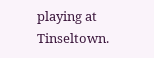playing at Tinseltown.